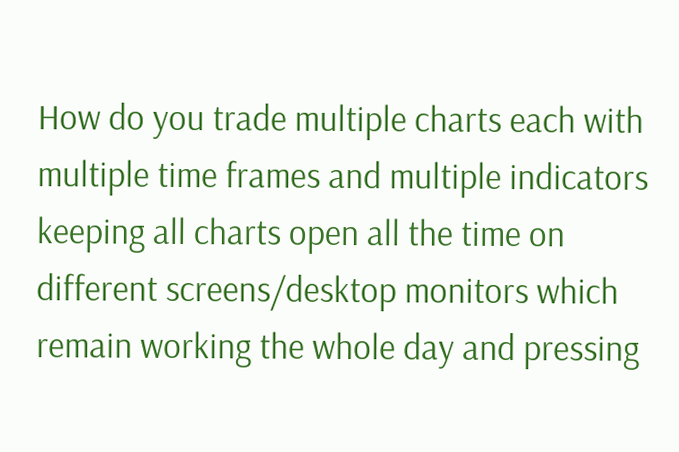How do you trade multiple charts each with multiple time frames and multiple indicators keeping all charts open all the time on different screens/desktop monitors which remain working the whole day and pressing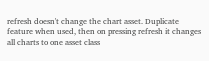refresh doesn't change the chart asset. Duplicate feature when used, then on pressing refresh it changes all charts to one asset class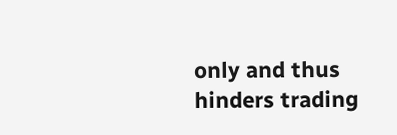only and thus hinders trading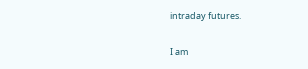intraday futures.

I am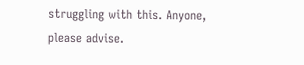struggling with this. Anyone, please advise.